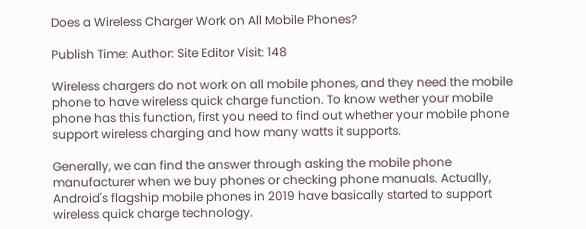Does a Wireless Charger Work on All Mobile Phones?

Publish Time: Author: Site Editor Visit: 148

Wireless chargers do not work on all mobile phones, and they need the mobile phone to have wireless quick charge function. To know wether your mobile phone has this function, first you need to find out whether your mobile phone support wireless charging and how many watts it supports.

Generally, we can find the answer through asking the mobile phone manufacturer when we buy phones or checking phone manuals. Actually, Android's flagship mobile phones in 2019 have basically started to support wireless quick charge technology.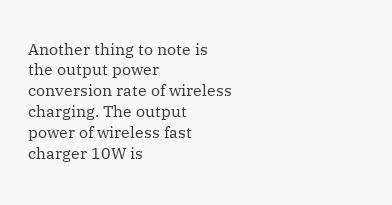Another thing to note is the output power conversion rate of wireless charging. The output power of wireless fast charger 10W is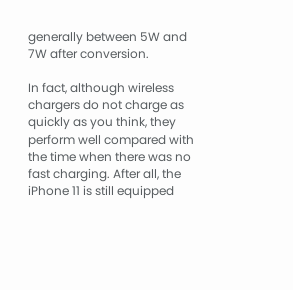generally between 5W and 7W after conversion.

In fact, although wireless chargers do not charge as quickly as you think, they perform well compared with the time when there was no fast charging. After all, the iPhone 11 is still equipped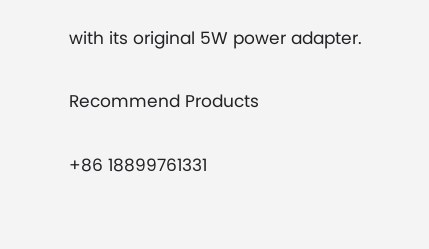with its original 5W power adapter.

Recommend Products

+86 18899761331